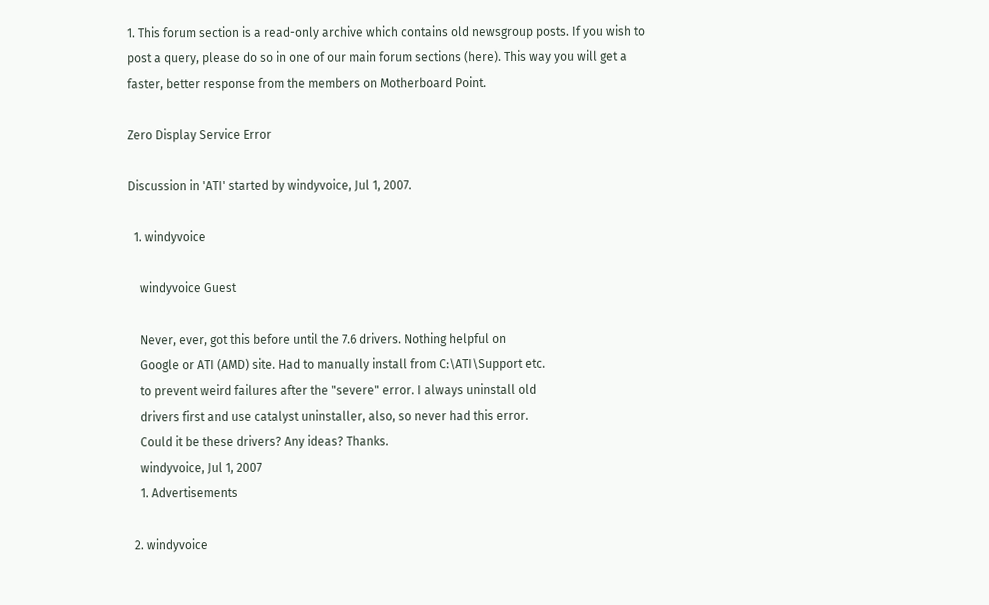1. This forum section is a read-only archive which contains old newsgroup posts. If you wish to post a query, please do so in one of our main forum sections (here). This way you will get a faster, better response from the members on Motherboard Point.

Zero Display Service Error

Discussion in 'ATI' started by windyvoice, Jul 1, 2007.

  1. windyvoice

    windyvoice Guest

    Never, ever, got this before until the 7.6 drivers. Nothing helpful on
    Google or ATI (AMD) site. Had to manually install from C:\ATI\Support etc.
    to prevent weird failures after the "severe" error. I always uninstall old
    drivers first and use catalyst uninstaller, also, so never had this error.
    Could it be these drivers? Any ideas? Thanks.
    windyvoice, Jul 1, 2007
    1. Advertisements

  2. windyvoice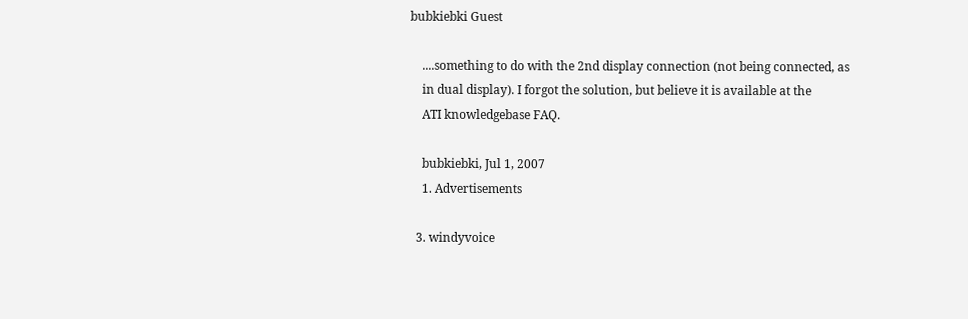bubkiebki Guest

    ....something to do with the 2nd display connection (not being connected, as
    in dual display). I forgot the solution, but believe it is available at the
    ATI knowledgebase FAQ.

    bubkiebki, Jul 1, 2007
    1. Advertisements

  3. windyvoice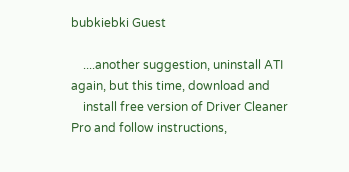bubkiebki Guest

    ....another suggestion, uninstall ATI again, but this time, download and
    install free version of Driver Cleaner Pro and follow instructions,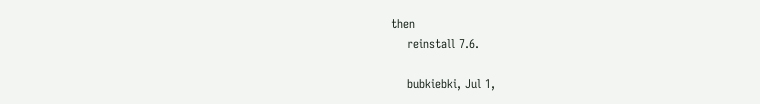then
    reinstall 7.6.

    bubkiebki, Jul 1,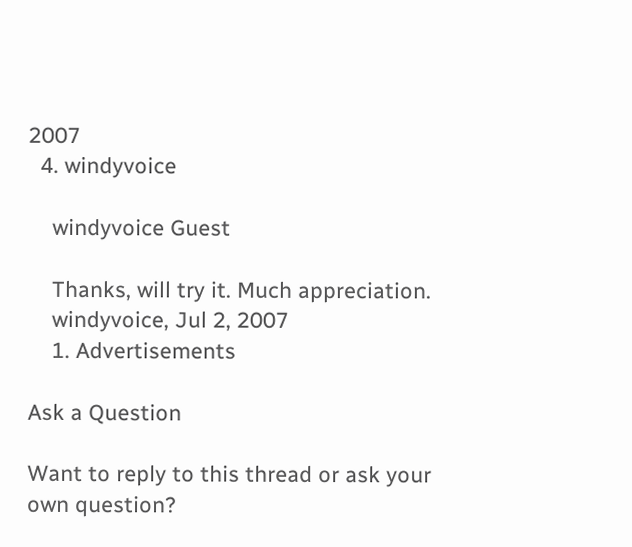2007
  4. windyvoice

    windyvoice Guest

    Thanks, will try it. Much appreciation.
    windyvoice, Jul 2, 2007
    1. Advertisements

Ask a Question

Want to reply to this thread or ask your own question?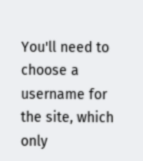You'll need to choose a username for the site, which only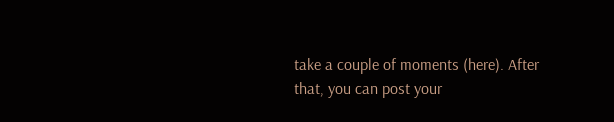take a couple of moments (here). After that, you can post your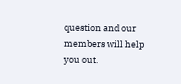question and our members will help you out.